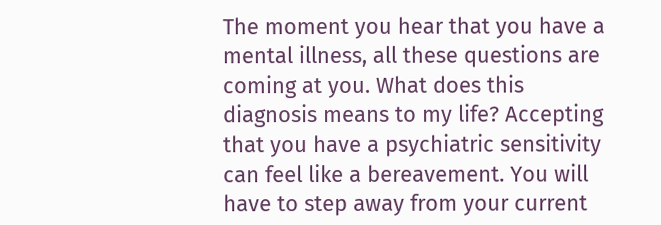The moment you hear that you have a mental illness, all these questions are coming at you. What does this diagnosis means to my life? Accepting that you have a psychiatric sensitivity can feel like a bereavement. You will have to step away from your current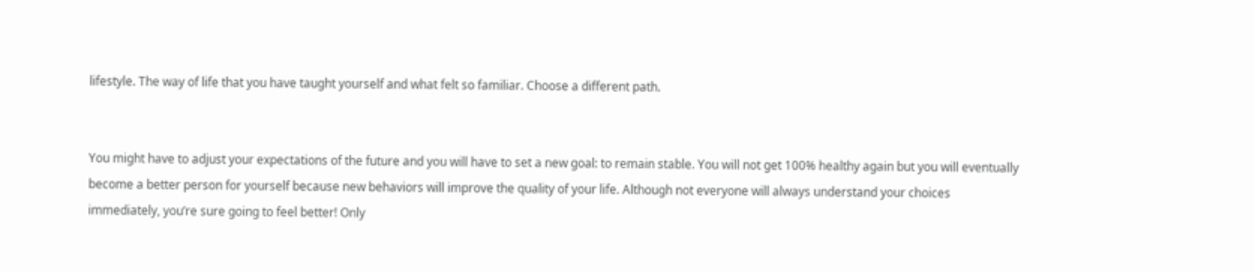lifestyle. The way of life that you have taught yourself and what felt so familiar. Choose a different path.


You might have to adjust your expectations of the future and you will have to set a new goal: to remain stable. You will not get 100% healthy again but you will eventually become a better person for yourself because new behaviors will improve the quality of your life. Although not everyone will always understand your choices immediately, you’re sure going to feel better! Only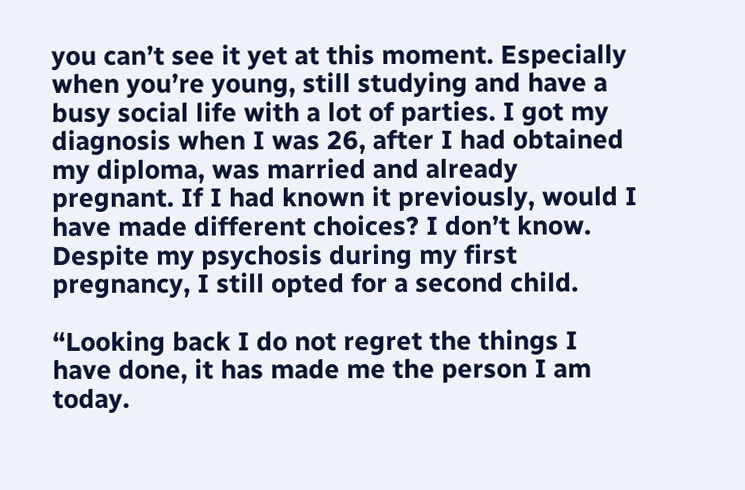you can’t see it yet at this moment. Especially when you’re young, still studying and have a busy social life with a lot of parties. I got my diagnosis when I was 26, after I had obtained my diploma, was married and already pregnant. If I had known it previously, would I have made different choices? I don’t know. Despite my psychosis during my first pregnancy, I still opted for a second child.

“Looking back I do not regret the things I have done, it has made me the person I am today.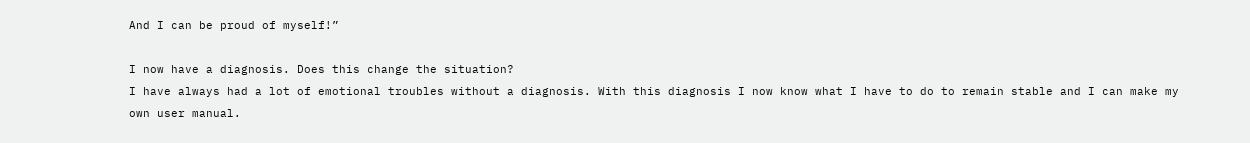And I can be proud of myself!”

I now have a diagnosis. Does this change the situation?
I have always had a lot of emotional troubles without a diagnosis. With this diagnosis I now know what I have to do to remain stable and I can make my own user manual.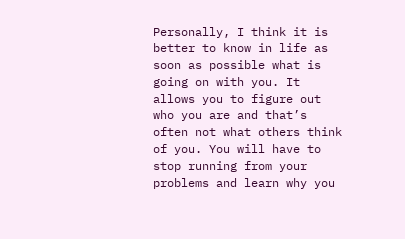Personally, I think it is better to know in life as soon as possible what is going on with you. It allows you to figure out who you are and that’s often not what others think of you. You will have to stop running from your problems and learn why you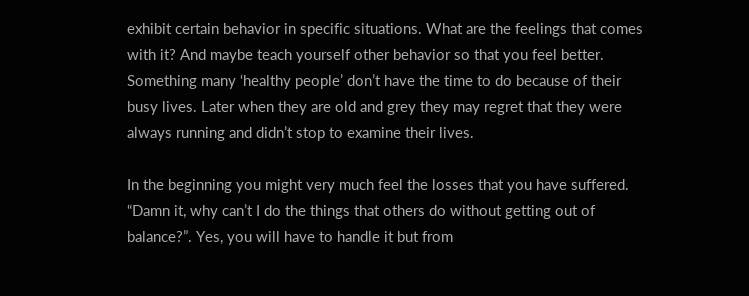exhibit certain behavior in specific situations. What are the feelings that comes with it? And maybe teach yourself other behavior so that you feel better. Something many ‘healthy people’ don’t have the time to do because of their busy lives. Later when they are old and grey they may regret that they were always running and didn’t stop to examine their lives.

In the beginning you might very much feel the losses that you have suffered. “Damn it, why can’t I do the things that others do without getting out of balance?”. Yes, you will have to handle it but from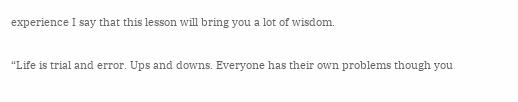experience I say that this lesson will bring you a lot of wisdom.

“Life is trial and error. Ups and downs. Everyone has their own problems though you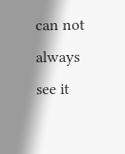can not always see it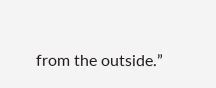from the outside.”